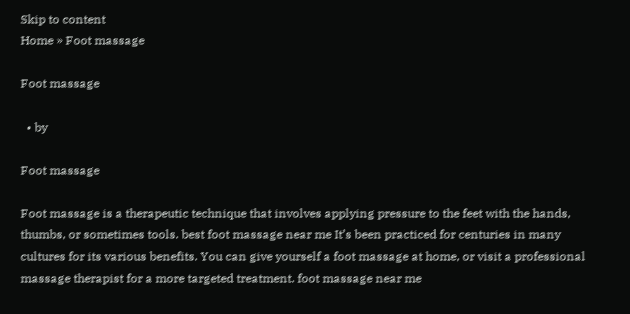Skip to content
Home » Foot massage

Foot massage

  • by

Foot massage

Foot massage is a therapeutic technique that involves applying pressure to the feet with the hands, thumbs, or sometimes tools. best foot massage near me It’s been practiced for centuries in many cultures for its various benefits. You can give yourself a foot massage at home, or visit a professional massage therapist for a more targeted treatment. foot massage near me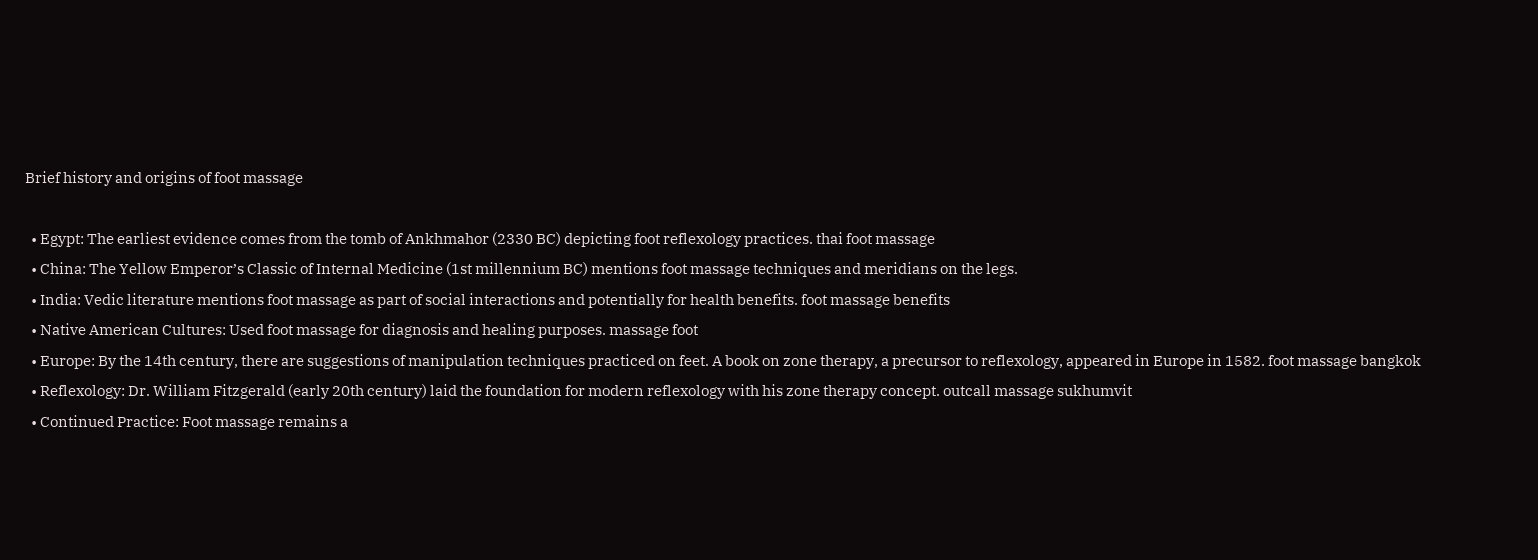Brief history and origins of foot massage

  • Egypt: The earliest evidence comes from the tomb of Ankhmahor (2330 BC) depicting foot reflexology practices. thai foot massage
  • China: The Yellow Emperor’s Classic of Internal Medicine (1st millennium BC) mentions foot massage techniques and meridians on the legs.
  • India: Vedic literature mentions foot massage as part of social interactions and potentially for health benefits. foot massage benefits
  • Native American Cultures: Used foot massage for diagnosis and healing purposes. massage foot
  • Europe: By the 14th century, there are suggestions of manipulation techniques practiced on feet. A book on zone therapy, a precursor to reflexology, appeared in Europe in 1582. foot massage bangkok
  • Reflexology: Dr. William Fitzgerald (early 20th century) laid the foundation for modern reflexology with his zone therapy concept. outcall massage sukhumvit
  • Continued Practice: Foot massage remains a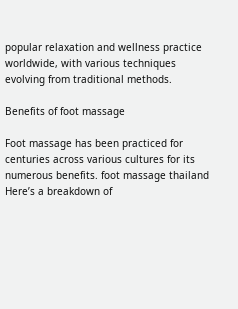popular relaxation and wellness practice worldwide, with various techniques evolving from traditional methods.

Benefits of foot massage

Foot massage has been practiced for centuries across various cultures for its numerous benefits. foot massage thailand Here’s a breakdown of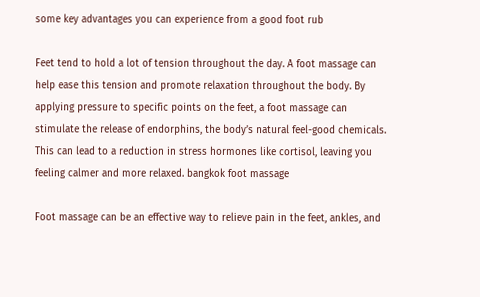some key advantages you can experience from a good foot rub

Feet tend to hold a lot of tension throughout the day. A foot massage can help ease this tension and promote relaxation throughout the body. By applying pressure to specific points on the feet, a foot massage can stimulate the release of endorphins, the body’s natural feel-good chemicals. This can lead to a reduction in stress hormones like cortisol, leaving you feeling calmer and more relaxed. bangkok foot massage

Foot massage can be an effective way to relieve pain in the feet, ankles, and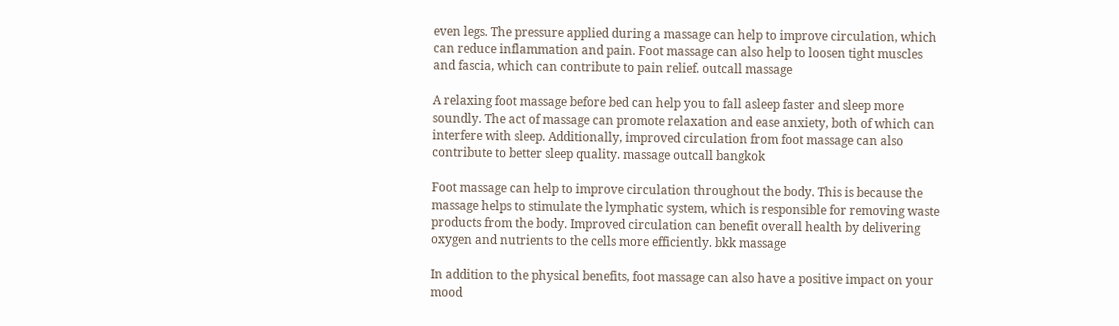even legs. The pressure applied during a massage can help to improve circulation, which can reduce inflammation and pain. Foot massage can also help to loosen tight muscles and fascia, which can contribute to pain relief. outcall massage

A relaxing foot massage before bed can help you to fall asleep faster and sleep more soundly. The act of massage can promote relaxation and ease anxiety, both of which can interfere with sleep. Additionally, improved circulation from foot massage can also contribute to better sleep quality. massage outcall bangkok

Foot massage can help to improve circulation throughout the body. This is because the massage helps to stimulate the lymphatic system, which is responsible for removing waste products from the body. Improved circulation can benefit overall health by delivering oxygen and nutrients to the cells more efficiently. bkk massage

In addition to the physical benefits, foot massage can also have a positive impact on your mood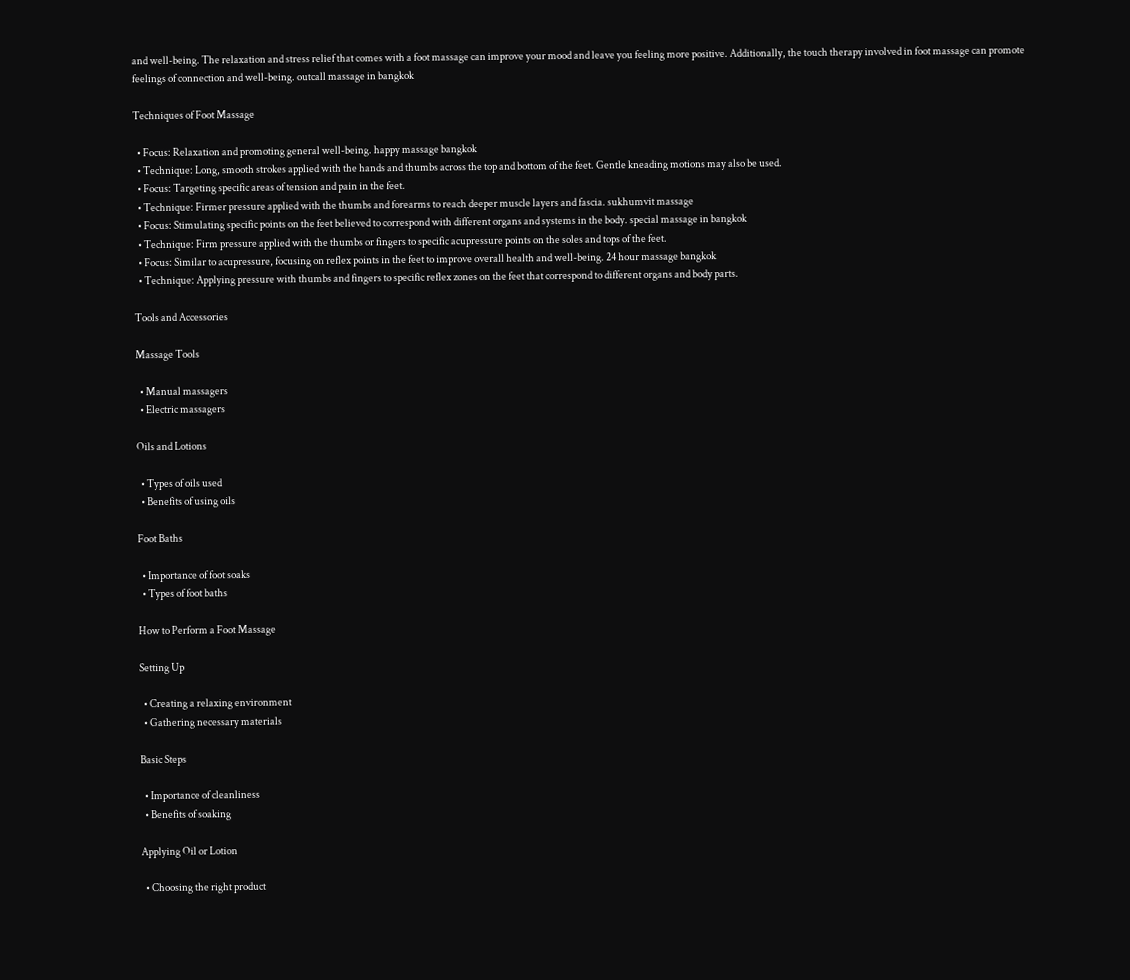and well-being. The relaxation and stress relief that comes with a foot massage can improve your mood and leave you feeling more positive. Additionally, the touch therapy involved in foot massage can promote feelings of connection and well-being. outcall massage in bangkok

Techniques of Foot Massage

  • Focus: Relaxation and promoting general well-being. happy massage bangkok
  • Technique: Long, smooth strokes applied with the hands and thumbs across the top and bottom of the feet. Gentle kneading motions may also be used.
  • Focus: Targeting specific areas of tension and pain in the feet.
  • Technique: Firmer pressure applied with the thumbs and forearms to reach deeper muscle layers and fascia. sukhumvit massage
  • Focus: Stimulating specific points on the feet believed to correspond with different organs and systems in the body. special massage in bangkok
  • Technique: Firm pressure applied with the thumbs or fingers to specific acupressure points on the soles and tops of the feet.
  • Focus: Similar to acupressure, focusing on reflex points in the feet to improve overall health and well-being. 24 hour massage bangkok
  • Technique: Applying pressure with thumbs and fingers to specific reflex zones on the feet that correspond to different organs and body parts.

Tools and Accessories

Massage Tools

  • Manual massagers
  • Electric massagers

Oils and Lotions

  • Types of oils used
  • Benefits of using oils

Foot Baths

  • Importance of foot soaks
  • Types of foot baths

How to Perform a Foot Massage

Setting Up

  • Creating a relaxing environment
  • Gathering necessary materials

Basic Steps

  • Importance of cleanliness
  • Benefits of soaking

Applying Oil or Lotion

  • Choosing the right product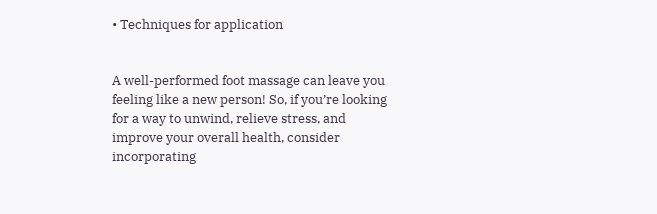• Techniques for application


A well-performed foot massage can leave you feeling like a new person! So, if you’re looking for a way to unwind, relieve stress, and improve your overall health, consider incorporating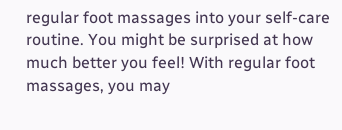regular foot massages into your self-care routine. You might be surprised at how much better you feel! With regular foot massages, you may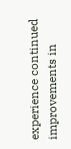experience continued improvements in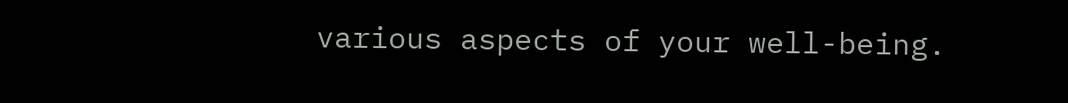various aspects of your well-being.